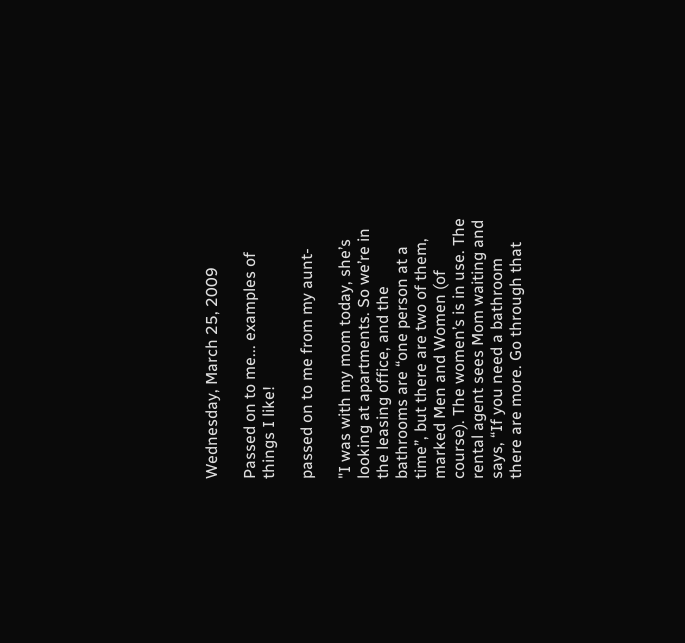Wednesday, March 25, 2009

Passed on to me... examples of things I like!

passed on to me from my aunt-

"I was with my mom today, she’s looking at apartments. So we’re in the leasing office, and the bathrooms are “one person at a time”, but there are two of them, marked Men and Women (of course). The women’s is in use. The rental agent sees Mom waiting and says, “If you need a bathroom there are more. Go through that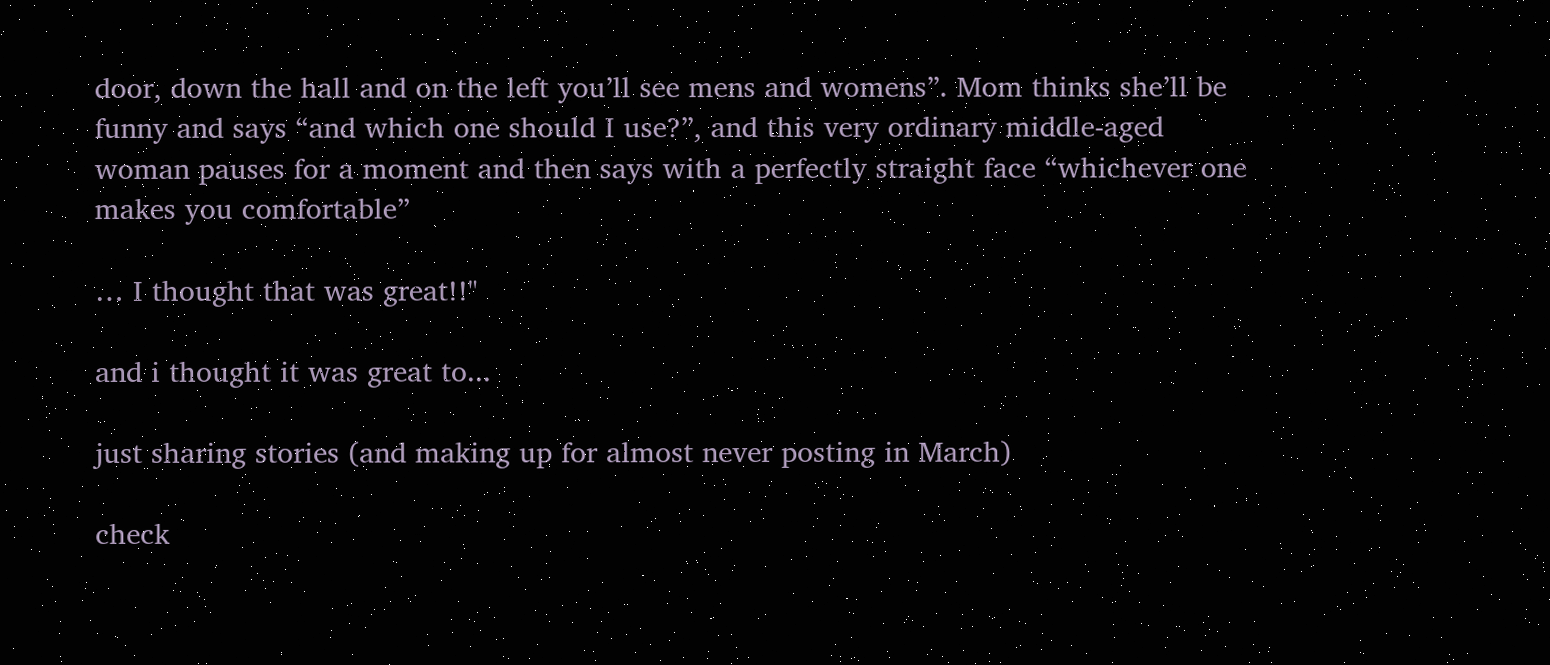door, down the hall and on the left you’ll see mens and womens”. Mom thinks she’ll be funny and says “and which one should I use?”, and this very ordinary middle-aged woman pauses for a moment and then says with a perfectly straight face “whichever one makes you comfortable”

… I thought that was great!!"

and i thought it was great to...

just sharing stories (and making up for almost never posting in March)

check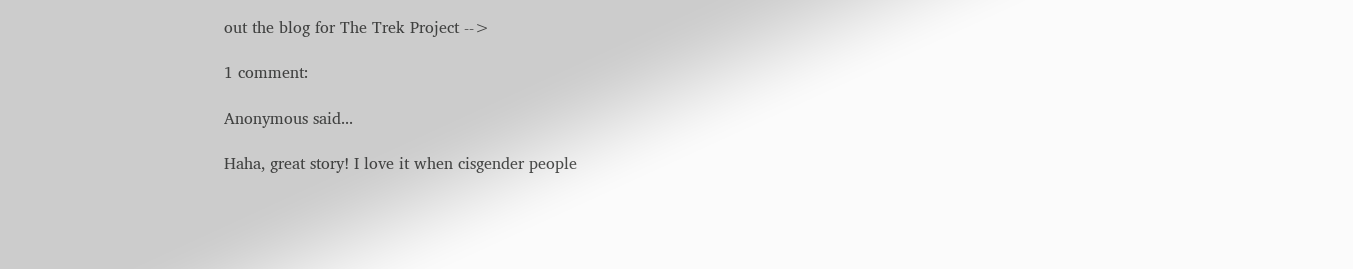out the blog for The Trek Project -->

1 comment:

Anonymous said...

Haha, great story! I love it when cisgender people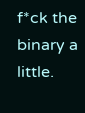f*ck the binary a little.